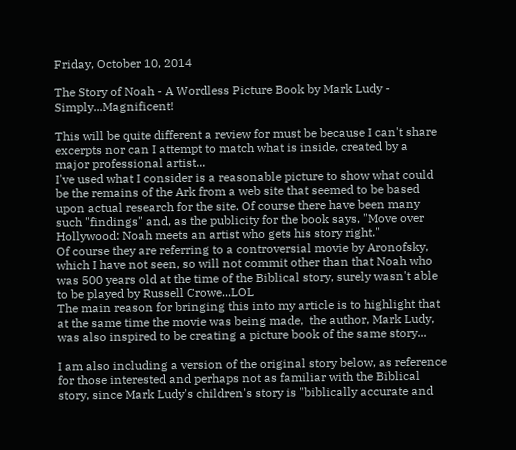Friday, October 10, 2014

The Story of Noah - A Wordless Picture Book by Mark Ludy - Simply...Magnificent!

This will be quite different a review for must be because I can't share excerpts nor can I attempt to match what is inside, created by a major professional artist...
I've used what I consider is a reasonable picture to show what could be the remains of the Ark from a web site that seemed to be based upon actual research for the site. Of course there have been many such "findings" and, as the publicity for the book says, "Move over Hollywood: Noah meets an artist who gets his story right."
Of course they are referring to a controversial movie by Aronofsky, which I have not seen, so will not commit other than that Noah who was 500 years old at the time of the Biblical story, surely wasn't able to be played by Russell Crowe...LOL
The main reason for bringing this into my article is to highlight that at the same time the movie was being made,  the author, Mark Ludy, was also inspired to be creating a picture book of the same story...

I am also including a version of the original story below, as reference for those interested and perhaps not as familiar with the Biblical story, since Mark Ludy's children's story is "biblically accurate and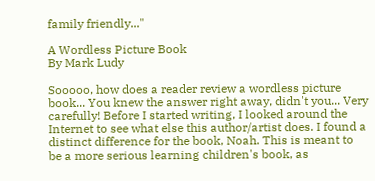family friendly..."

A Wordless Picture Book
By Mark Ludy

Sooooo, how does a reader review a wordless picture book... You knew the answer right away, didn't you... Very carefully! Before I started writing, I looked around the Internet to see what else this author/artist does. I found a distinct difference for the book, Noah. This is meant to be a more serious learning children's book, as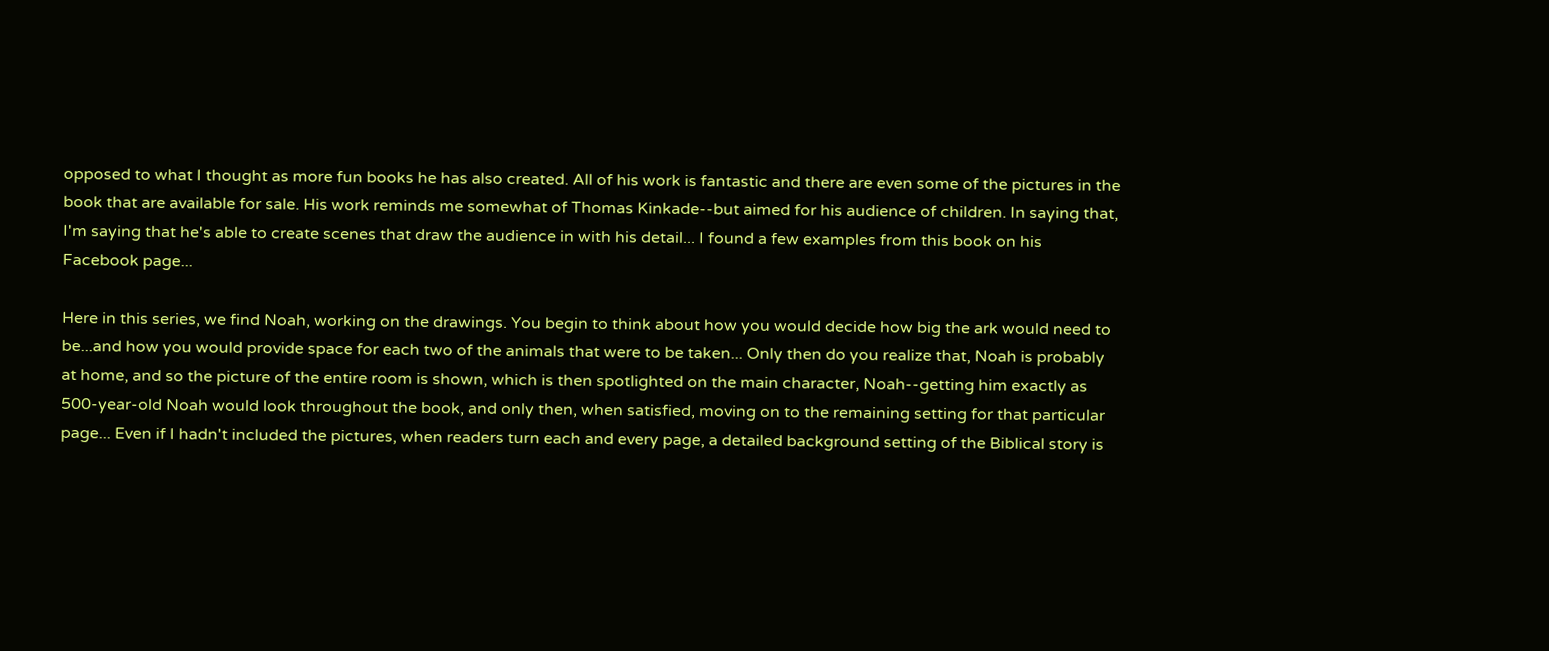opposed to what I thought as more fun books he has also created. All of his work is fantastic and there are even some of the pictures in the book that are available for sale. His work reminds me somewhat of Thomas Kinkade--but aimed for his audience of children. In saying that, I'm saying that he's able to create scenes that draw the audience in with his detail... I found a few examples from this book on his Facebook page...

Here in this series, we find Noah, working on the drawings. You begin to think about how you would decide how big the ark would need to be...and how you would provide space for each two of the animals that were to be taken... Only then do you realize that, Noah is probably at home, and so the picture of the entire room is shown, which is then spotlighted on the main character, Noah--getting him exactly as 500-year-old Noah would look throughout the book, and only then, when satisfied, moving on to the remaining setting for that particular page... Even if I hadn't included the pictures, when readers turn each and every page, a detailed background setting of the Biblical story is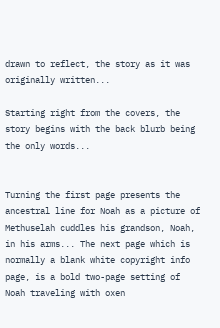drawn to reflect, the story as it was originally written...

Starting right from the covers, the story begins with the back blurb being the only words...


Turning the first page presents the ancestral line for Noah as a picture of Methuselah cuddles his grandson, Noah, in his arms... The next page which is normally a blank white copyright info page, is a bold two-page setting of Noah traveling with oxen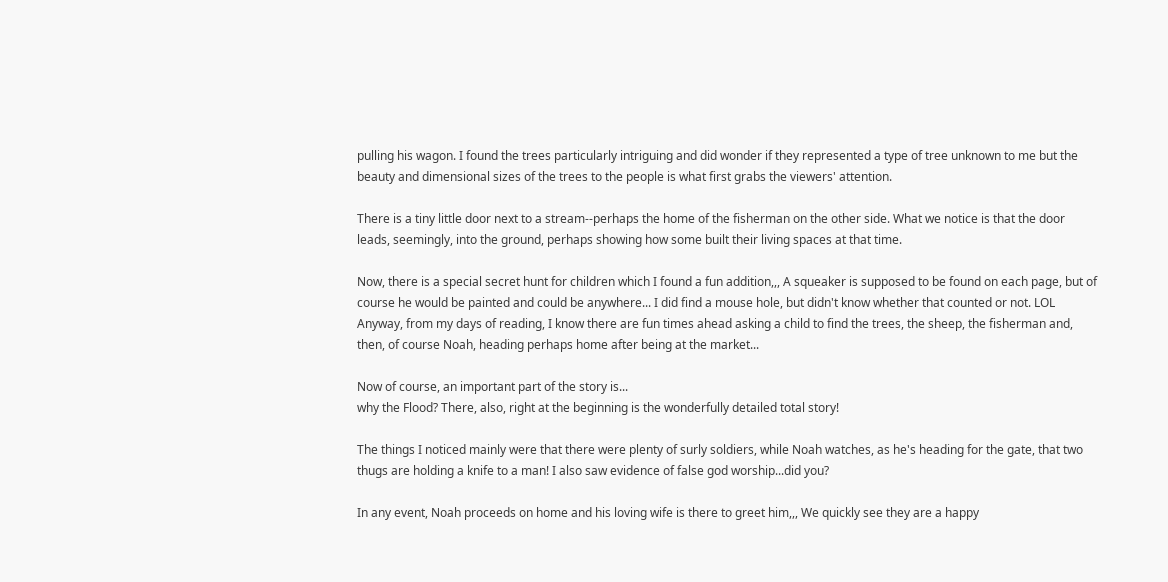pulling his wagon. I found the trees particularly intriguing and did wonder if they represented a type of tree unknown to me but the beauty and dimensional sizes of the trees to the people is what first grabs the viewers' attention.

There is a tiny little door next to a stream--perhaps the home of the fisherman on the other side. What we notice is that the door leads, seemingly, into the ground, perhaps showing how some built their living spaces at that time.

Now, there is a special secret hunt for children which I found a fun addition,,, A squeaker is supposed to be found on each page, but of course he would be painted and could be anywhere... I did find a mouse hole, but didn't know whether that counted or not. LOL Anyway, from my days of reading, I know there are fun times ahead asking a child to find the trees, the sheep, the fisherman and, then, of course Noah, heading perhaps home after being at the market...

Now of course, an important part of the story is...
why the Flood? There, also, right at the beginning is the wonderfully detailed total story!

The things I noticed mainly were that there were plenty of surly soldiers, while Noah watches, as he's heading for the gate, that two thugs are holding a knife to a man! I also saw evidence of false god worship...did you?

In any event, Noah proceeds on home and his loving wife is there to greet him,,, We quickly see they are a happy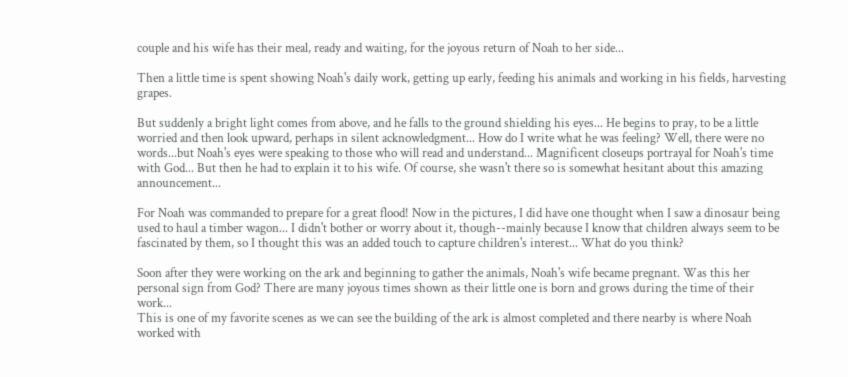couple and his wife has their meal, ready and waiting, for the joyous return of Noah to her side...

Then a little time is spent showing Noah's daily work, getting up early, feeding his animals and working in his fields, harvesting grapes.

But suddenly a bright light comes from above, and he falls to the ground shielding his eyes... He begins to pray, to be a little worried and then look upward, perhaps in silent acknowledgment... How do I write what he was feeling? Well, there were no words...but Noah's eyes were speaking to those who will read and understand... Magnificent closeups portrayal for Noah's time with God... But then he had to explain it to his wife. Of course, she wasn't there so is somewhat hesitant about this amazing announcement...

For Noah was commanded to prepare for a great flood! Now in the pictures, I did have one thought when I saw a dinosaur being used to haul a timber wagon... I didn't bother or worry about it, though--mainly because I know that children always seem to be fascinated by them, so I thought this was an added touch to capture children's interest... What do you think?

Soon after they were working on the ark and beginning to gather the animals, Noah's wife became pregnant. Was this her personal sign from God? There are many joyous times shown as their little one is born and grows during the time of their work...
This is one of my favorite scenes as we can see the building of the ark is almost completed and there nearby is where Noah worked with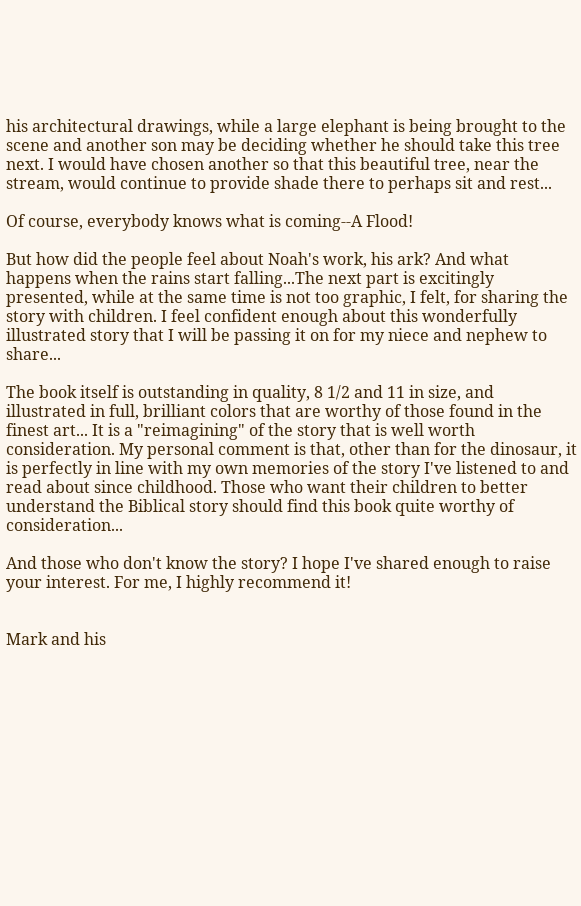his architectural drawings, while a large elephant is being brought to the scene and another son may be deciding whether he should take this tree next. I would have chosen another so that this beautiful tree, near the stream, would continue to provide shade there to perhaps sit and rest...

Of course, everybody knows what is coming--A Flood!

But how did the people feel about Noah's work, his ark? And what happens when the rains start falling...The next part is excitingly presented, while at the same time is not too graphic, I felt, for sharing the story with children. I feel confident enough about this wonderfully illustrated story that I will be passing it on for my niece and nephew to share...

The book itself is outstanding in quality, 8 1/2 and 11 in size, and illustrated in full, brilliant colors that are worthy of those found in the finest art... It is a "reimagining" of the story that is well worth consideration. My personal comment is that, other than for the dinosaur, it is perfectly in line with my own memories of the story I've listened to and read about since childhood. Those who want their children to better understand the Biblical story should find this book quite worthy of consideration...

And those who don't know the story? I hope I've shared enough to raise your interest. For me, I highly recommend it!


Mark and his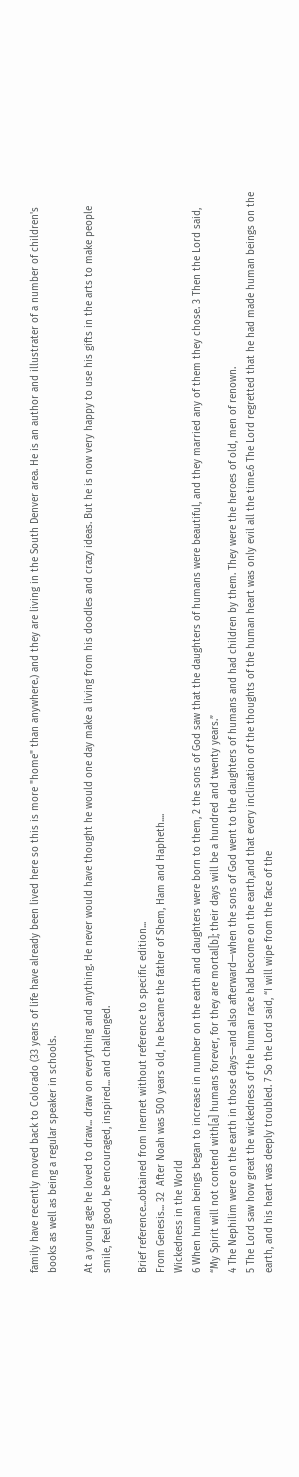family have recently moved back to Colorado (33 years of life have already been lived here so this is more "home" than anywhere.) and they are living in the South Denver area. He is an author and illustrater of a number of children's books as well as being a regular speaker in schools.

At a young age he loved to draw... draw on everything and anything. He never would have thought he would one day make a living from his doodles and crazy ideas. But he is now very happy to use his gifts in the arts to make people smile, feel good, be encouraged, inspired... and challenged.

Brief reference...obtained from Inernet without reference to specific edition...
From Genesis... 32  After Noah was 500 years old, he became the father of Shem, Ham and Hapheth....
Wickedness in the World
6 When human beings began to increase in number on the earth and daughters were born to them, 2 the sons of God saw that the daughters of humans were beautiful, and they married any of them they chose. 3 Then the Lord said, “My Spirit will not contend with[a] humans forever, for they are mortal[b]; their days will be a hundred and twenty years.”
4 The Nephilim were on the earth in those days—and also afterward—when the sons of God went to the daughters of humans and had children by them. They were the heroes of old, men of renown.
5 The Lord saw how great the wickedness of the human race had become on the earth,and that every inclination of the thoughts of the human heart was only evil all the time.6 The Lord regretted that he had made human beings on the earth, and his heart was deeply troubled. 7 So the Lord said, “I will wipe from the face of the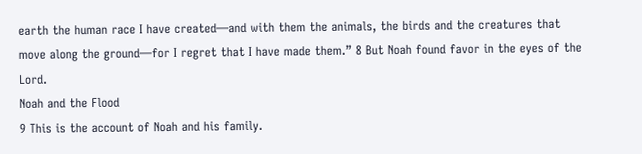earth the human race I have created—and with them the animals, the birds and the creatures that move along the ground—for I regret that I have made them.” 8 But Noah found favor in the eyes of the Lord.
Noah and the Flood
9 This is the account of Noah and his family.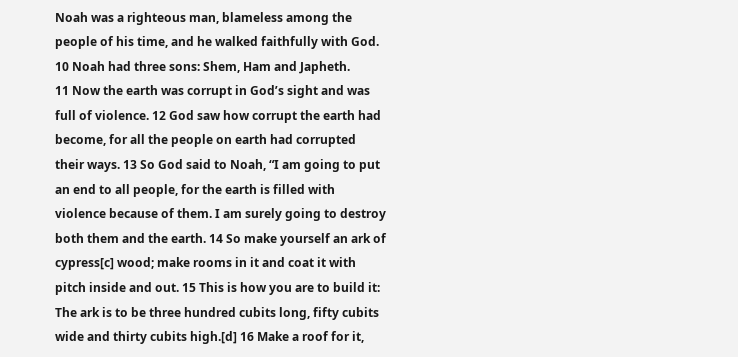Noah was a righteous man, blameless among the people of his time, and he walked faithfully with God. 10 Noah had three sons: Shem, Ham and Japheth.
11 Now the earth was corrupt in God’s sight and was full of violence. 12 God saw how corrupt the earth had become, for all the people on earth had corrupted their ways. 13 So God said to Noah, “I am going to put an end to all people, for the earth is filled with violence because of them. I am surely going to destroy both them and the earth. 14 So make yourself an ark of cypress[c] wood; make rooms in it and coat it with pitch inside and out. 15 This is how you are to build it: The ark is to be three hundred cubits long, fifty cubits wide and thirty cubits high.[d] 16 Make a roof for it,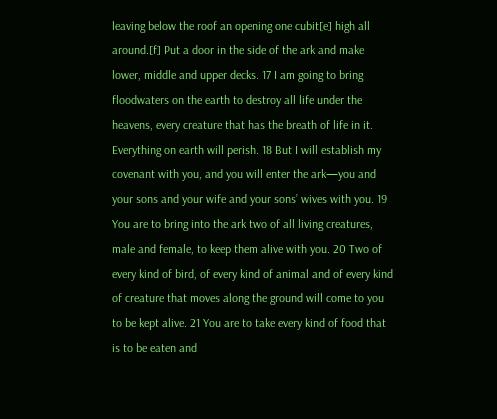leaving below the roof an opening one cubit[e] high all around.[f] Put a door in the side of the ark and make lower, middle and upper decks. 17 I am going to bring floodwaters on the earth to destroy all life under the heavens, every creature that has the breath of life in it. Everything on earth will perish. 18 But I will establish my covenant with you, and you will enter the ark—you and your sons and your wife and your sons’ wives with you. 19 You are to bring into the ark two of all living creatures, male and female, to keep them alive with you. 20 Two of every kind of bird, of every kind of animal and of every kind of creature that moves along the ground will come to you to be kept alive. 21 You are to take every kind of food that is to be eaten and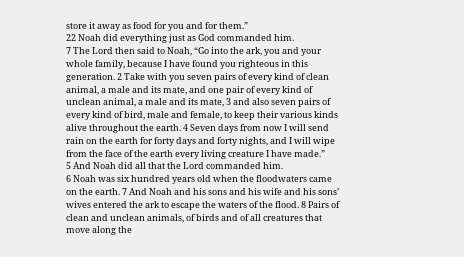store it away as food for you and for them.”
22 Noah did everything just as God commanded him.
7 The Lord then said to Noah, “Go into the ark, you and your whole family, because I have found you righteous in this generation. 2 Take with you seven pairs of every kind of clean animal, a male and its mate, and one pair of every kind of unclean animal, a male and its mate, 3 and also seven pairs of every kind of bird, male and female, to keep their various kinds alive throughout the earth. 4 Seven days from now I will send rain on the earth for forty days and forty nights, and I will wipe from the face of the earth every living creature I have made.”
5 And Noah did all that the Lord commanded him.
6 Noah was six hundred years old when the floodwaters came on the earth. 7 And Noah and his sons and his wife and his sons’ wives entered the ark to escape the waters of the flood. 8 Pairs of clean and unclean animals, of birds and of all creatures that move along the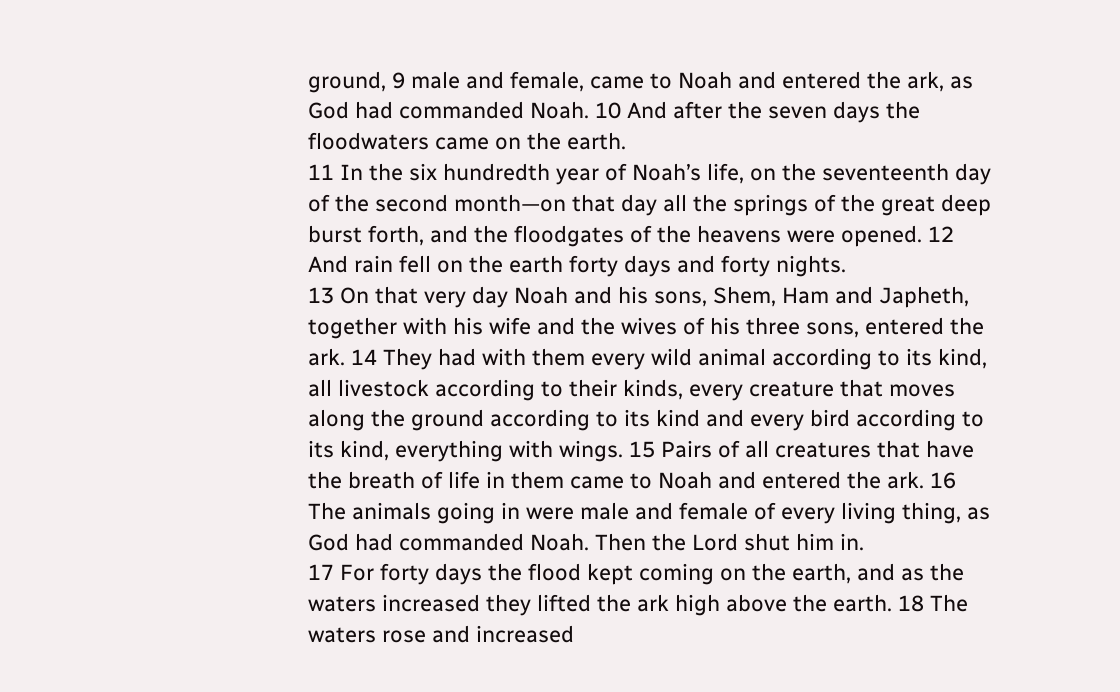ground, 9 male and female, came to Noah and entered the ark, as God had commanded Noah. 10 And after the seven days the floodwaters came on the earth.
11 In the six hundredth year of Noah’s life, on the seventeenth day of the second month—on that day all the springs of the great deep burst forth, and the floodgates of the heavens were opened. 12 And rain fell on the earth forty days and forty nights.
13 On that very day Noah and his sons, Shem, Ham and Japheth, together with his wife and the wives of his three sons, entered the ark. 14 They had with them every wild animal according to its kind, all livestock according to their kinds, every creature that moves along the ground according to its kind and every bird according to its kind, everything with wings. 15 Pairs of all creatures that have the breath of life in them came to Noah and entered the ark. 16 The animals going in were male and female of every living thing, as God had commanded Noah. Then the Lord shut him in.
17 For forty days the flood kept coming on the earth, and as the waters increased they lifted the ark high above the earth. 18 The waters rose and increased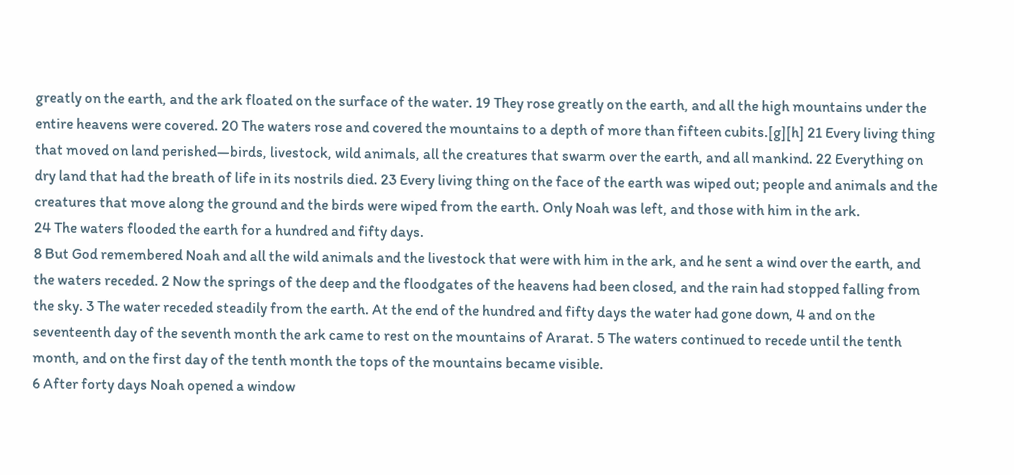greatly on the earth, and the ark floated on the surface of the water. 19 They rose greatly on the earth, and all the high mountains under the entire heavens were covered. 20 The waters rose and covered the mountains to a depth of more than fifteen cubits.[g][h] 21 Every living thing that moved on land perished—birds, livestock, wild animals, all the creatures that swarm over the earth, and all mankind. 22 Everything on dry land that had the breath of life in its nostrils died. 23 Every living thing on the face of the earth was wiped out; people and animals and the creatures that move along the ground and the birds were wiped from the earth. Only Noah was left, and those with him in the ark.
24 The waters flooded the earth for a hundred and fifty days.
8 But God remembered Noah and all the wild animals and the livestock that were with him in the ark, and he sent a wind over the earth, and the waters receded. 2 Now the springs of the deep and the floodgates of the heavens had been closed, and the rain had stopped falling from the sky. 3 The water receded steadily from the earth. At the end of the hundred and fifty days the water had gone down, 4 and on the seventeenth day of the seventh month the ark came to rest on the mountains of Ararat. 5 The waters continued to recede until the tenth month, and on the first day of the tenth month the tops of the mountains became visible.
6 After forty days Noah opened a window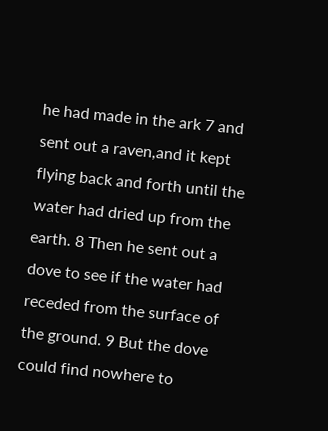he had made in the ark 7 and sent out a raven,and it kept flying back and forth until the water had dried up from the earth. 8 Then he sent out a dove to see if the water had receded from the surface of the ground. 9 But the dove could find nowhere to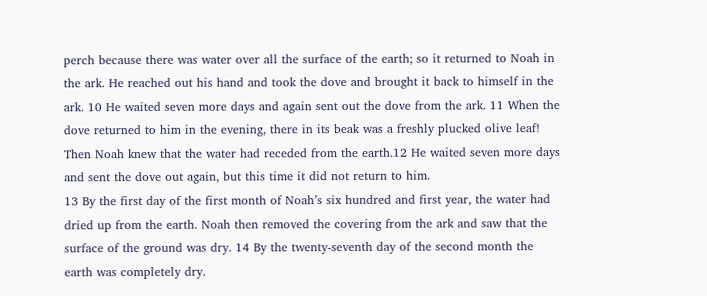perch because there was water over all the surface of the earth; so it returned to Noah in the ark. He reached out his hand and took the dove and brought it back to himself in the ark. 10 He waited seven more days and again sent out the dove from the ark. 11 When the dove returned to him in the evening, there in its beak was a freshly plucked olive leaf! Then Noah knew that the water had receded from the earth.12 He waited seven more days and sent the dove out again, but this time it did not return to him.
13 By the first day of the first month of Noah’s six hundred and first year, the water had dried up from the earth. Noah then removed the covering from the ark and saw that the surface of the ground was dry. 14 By the twenty-seventh day of the second month the earth was completely dry.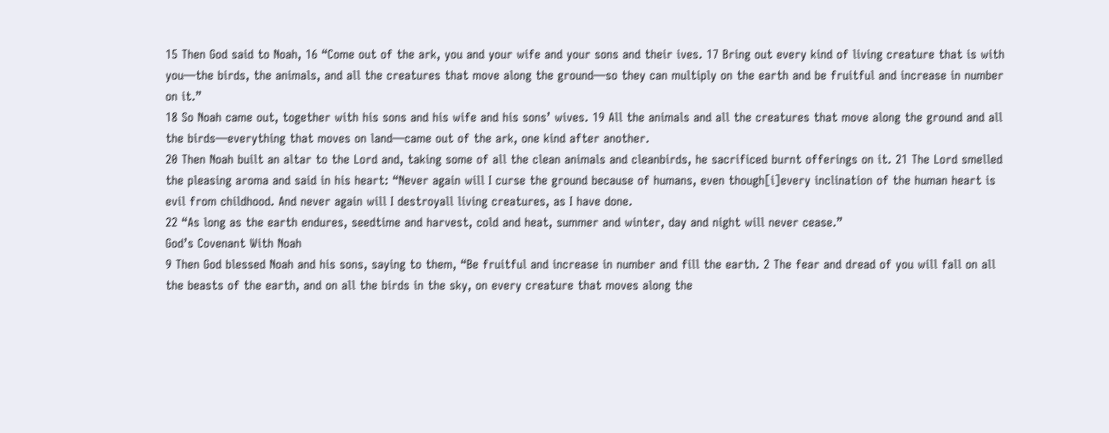15 Then God said to Noah, 16 “Come out of the ark, you and your wife and your sons and their ives. 17 Bring out every kind of living creature that is with you—the birds, the animals, and all the creatures that move along the ground—so they can multiply on the earth and be fruitful and increase in number on it.”
18 So Noah came out, together with his sons and his wife and his sons’ wives. 19 All the animals and all the creatures that move along the ground and all the birds—everything that moves on land—came out of the ark, one kind after another.
20 Then Noah built an altar to the Lord and, taking some of all the clean animals and cleanbirds, he sacrificed burnt offerings on it. 21 The Lord smelled the pleasing aroma and said in his heart: “Never again will I curse the ground because of humans, even though[i]every inclination of the human heart is evil from childhood. And never again will I destroyall living creatures, as I have done.
22 “As long as the earth endures, seedtime and harvest, cold and heat, summer and winter, day and night will never cease.”
God’s Covenant With Noah
9 Then God blessed Noah and his sons, saying to them, “Be fruitful and increase in number and fill the earth. 2 The fear and dread of you will fall on all the beasts of the earth, and on all the birds in the sky, on every creature that moves along the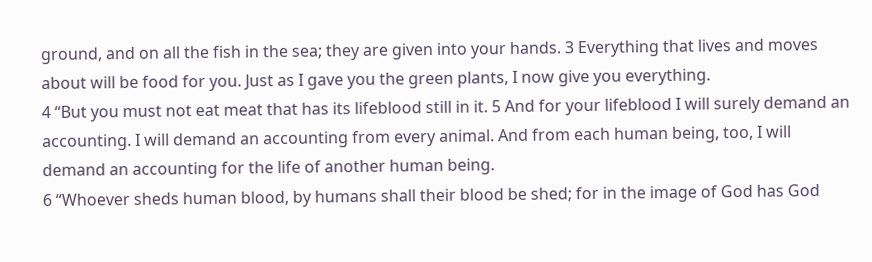ground, and on all the fish in the sea; they are given into your hands. 3 Everything that lives and moves about will be food for you. Just as I gave you the green plants, I now give you everything.
4 “But you must not eat meat that has its lifeblood still in it. 5 And for your lifeblood I will surely demand an accounting. I will demand an accounting from every animal. And from each human being, too, I will demand an accounting for the life of another human being.
6 “Whoever sheds human blood, by humans shall their blood be shed; for in the image of God has God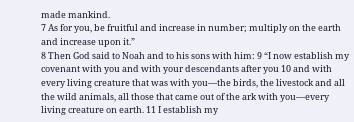made mankind.
7 As for you, be fruitful and increase in number; multiply on the earth and increase upon it.”
8 Then God said to Noah and to his sons with him: 9 “I now establish my covenant with you and with your descendants after you 10 and with every living creature that was with you—the birds, the livestock and all the wild animals, all those that came out of the ark with you—every living creature on earth. 11 I establish my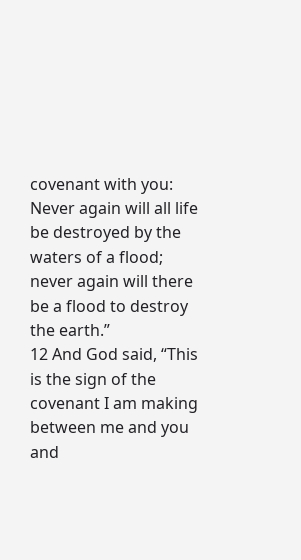covenant with you: Never again will all life be destroyed by the waters of a flood; never again will there be a flood to destroy the earth.”
12 And God said, “This is the sign of the covenant I am making between me and you and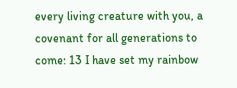every living creature with you, a covenant for all generations to come: 13 I have set my rainbow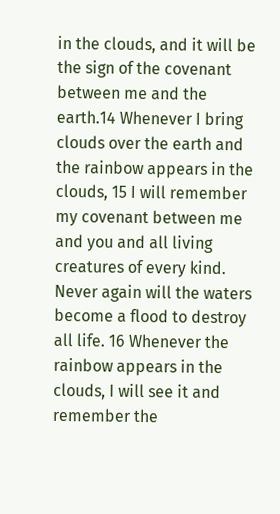in the clouds, and it will be the sign of the covenant between me and the earth.14 Whenever I bring clouds over the earth and the rainbow appears in the clouds, 15 I will remember my covenant between me and you and all living creatures of every kind. Never again will the waters become a flood to destroy all life. 16 Whenever the rainbow appears in the clouds, I will see it and remember the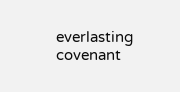everlasting covenant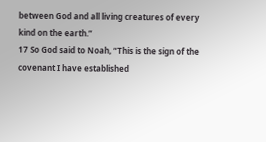between God and all living creatures of every kind on the earth.”
17 So God said to Noah, “This is the sign of the covenant I have established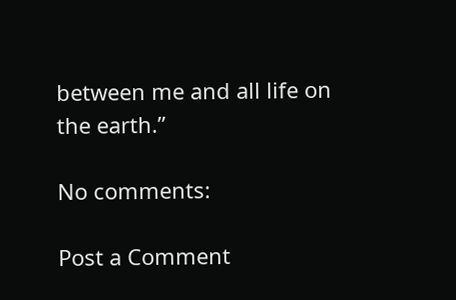between me and all life on the earth.”

No comments:

Post a Comment